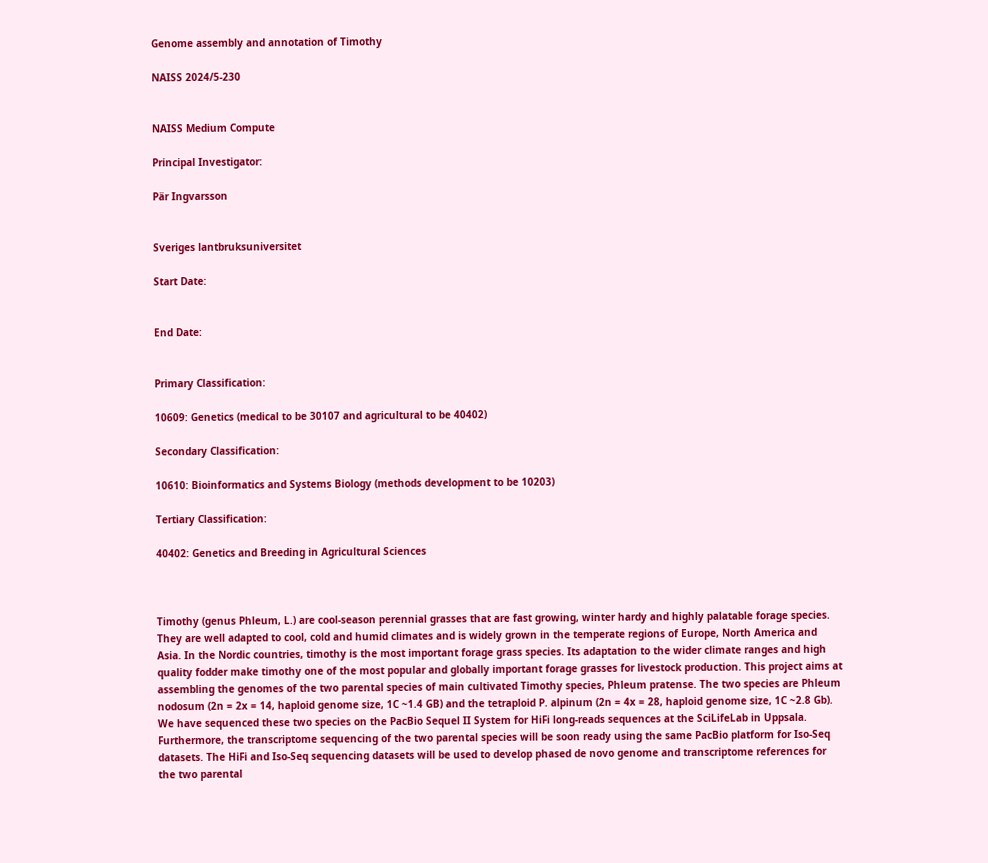Genome assembly and annotation of Timothy

NAISS 2024/5-230


NAISS Medium Compute

Principal Investigator:

Pär Ingvarsson


Sveriges lantbruksuniversitet

Start Date:


End Date:


Primary Classification:

10609: Genetics (medical to be 30107 and agricultural to be 40402)

Secondary Classification:

10610: Bioinformatics and Systems Biology (methods development to be 10203)

Tertiary Classification:

40402: Genetics and Breeding in Agricultural Sciences



Timothy (genus Phleum, L.) are cool-season perennial grasses that are fast growing, winter hardy and highly palatable forage species. They are well adapted to cool, cold and humid climates and is widely grown in the temperate regions of Europe, North America and Asia. In the Nordic countries, timothy is the most important forage grass species. Its adaptation to the wider climate ranges and high quality fodder make timothy one of the most popular and globally important forage grasses for livestock production. This project aims at assembling the genomes of the two parental species of main cultivated Timothy species, Phleum pratense. The two species are Phleum nodosum (2n = 2x = 14, haploid genome size, 1C ~1.4 GB) and the tetraploid P. alpinum (2n = 4x = 28, haploid genome size, 1C ~2.8 Gb). We have sequenced these two species on the PacBio Sequel II System for HiFi long-reads sequences at the SciLifeLab in Uppsala. Furthermore, the transcriptome sequencing of the two parental species will be soon ready using the same PacBio platform for Iso-Seq datasets. The HiFi and Iso-Seq sequencing datasets will be used to develop phased de novo genome and transcriptome references for the two parental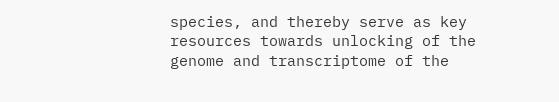species, and thereby serve as key resources towards unlocking of the genome and transcriptome of the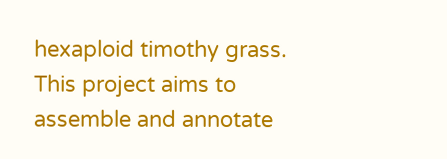hexaploid timothy grass. This project aims to assemble and annotate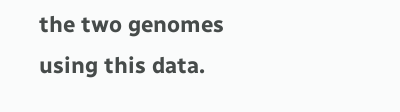the two genomes using this data.